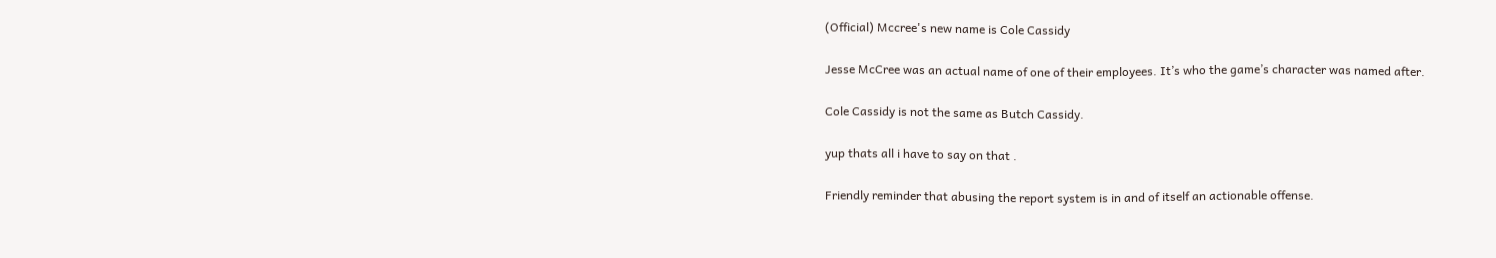(Official) Mccree's new name is Cole Cassidy

Jesse McCree was an actual name of one of their employees. It’s who the game’s character was named after.

Cole Cassidy is not the same as Butch Cassidy.

yup thats all i have to say on that .

Friendly reminder that abusing the report system is in and of itself an actionable offense.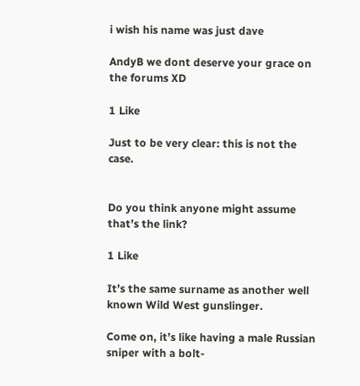i wish his name was just dave

AndyB we dont deserve your grace on the forums XD

1 Like

Just to be very clear: this is not the case.


Do you think anyone might assume that’s the link?

1 Like

It’s the same surname as another well known Wild West gunslinger.

Come on, it’s like having a male Russian sniper with a bolt-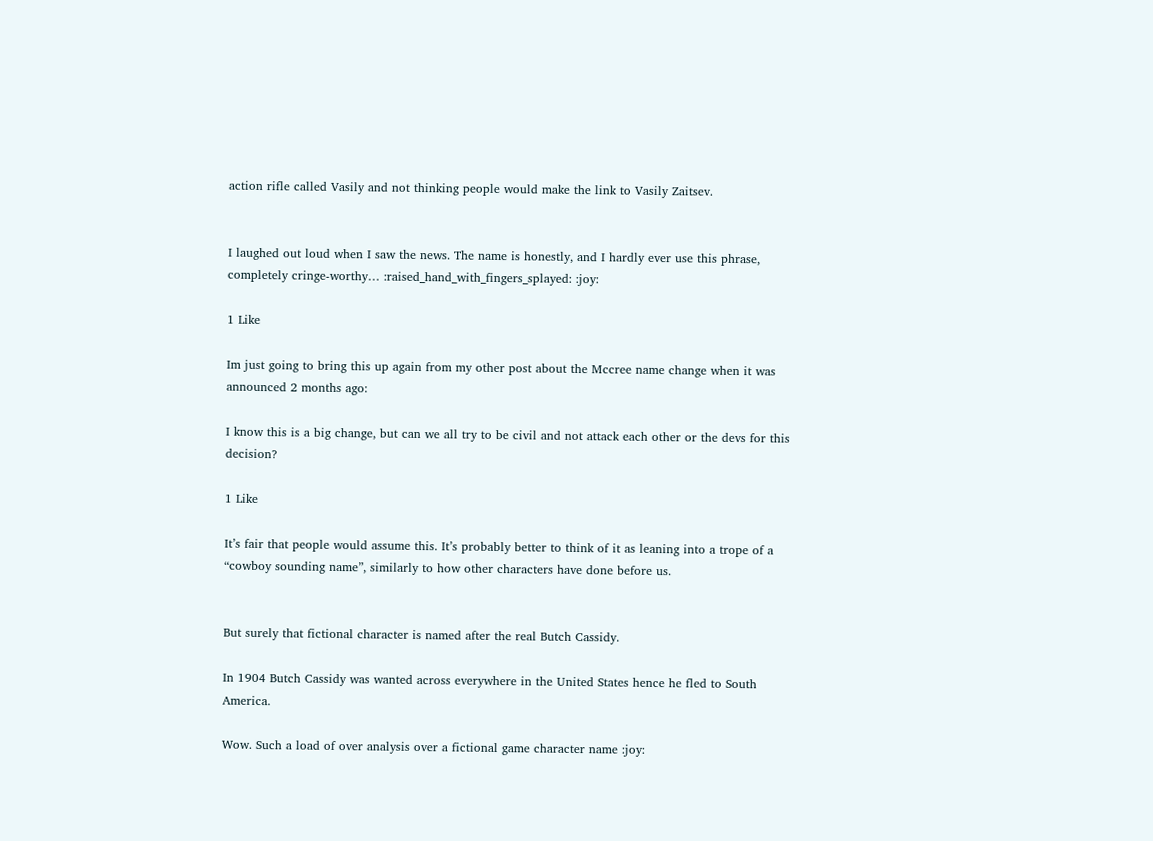action rifle called Vasily and not thinking people would make the link to Vasily Zaitsev.


I laughed out loud when I saw the news. The name is honestly, and I hardly ever use this phrase, completely cringe-worthy… :raised_hand_with_fingers_splayed: :joy:

1 Like

Im just going to bring this up again from my other post about the Mccree name change when it was announced 2 months ago:

I know this is a big change, but can we all try to be civil and not attack each other or the devs for this decision?

1 Like

It’s fair that people would assume this. It’s probably better to think of it as leaning into a trope of a “cowboy sounding name”, similarly to how other characters have done before us.


But surely that fictional character is named after the real Butch Cassidy.

In 1904 Butch Cassidy was wanted across everywhere in the United States hence he fled to South America.

Wow. Such a load of over analysis over a fictional game character name :joy: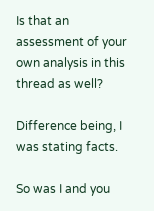Is that an assessment of your own analysis in this thread as well?

Difference being, I was stating facts.

So was I and you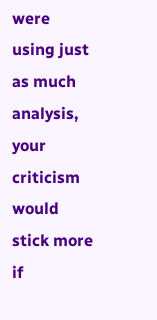were using just as much analysis, your criticism would stick more if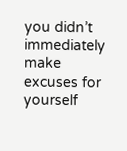you didn’t immediately make excuses for yourself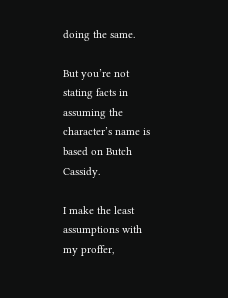doing the same.

But you’re not stating facts in assuming the character’s name is based on Butch Cassidy.

I make the least assumptions with my proffer,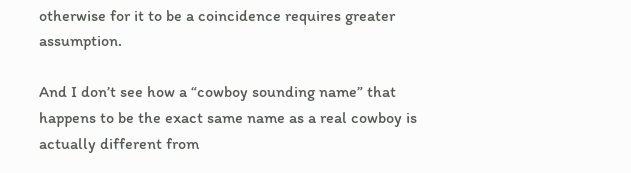otherwise for it to be a coincidence requires greater assumption.

And I don’t see how a “cowboy sounding name” that happens to be the exact same name as a real cowboy is actually different from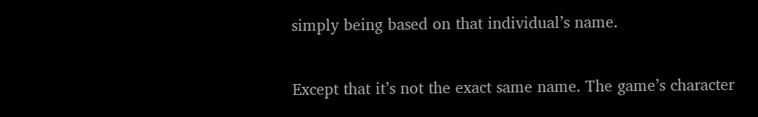simply being based on that individual’s name.

Except that it’s not the exact same name. The game’s character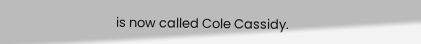is now called Cole Cassidy.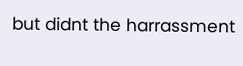but didnt the harrassment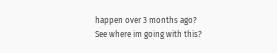happen over 3 months ago?
See where im going with this?